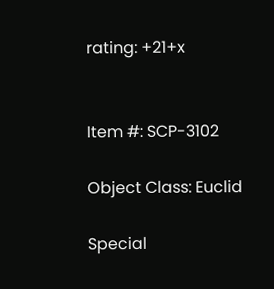rating: +21+x


Item #: SCP-3102

Object Class: Euclid

Special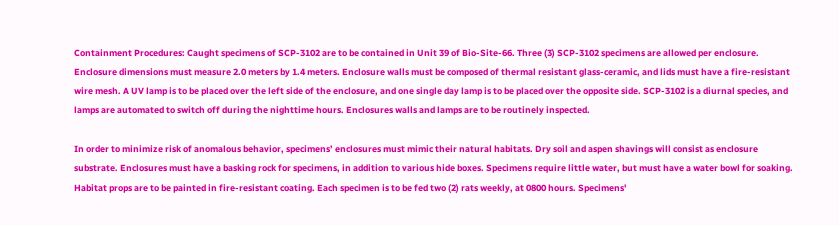Containment Procedures: Caught specimens of SCP-3102 are to be contained in Unit 39 of Bio-Site-66. Three (3) SCP-3102 specimens are allowed per enclosure. Enclosure dimensions must measure 2.0 meters by 1.4 meters. Enclosure walls must be composed of thermal resistant glass-ceramic, and lids must have a fire-resistant wire mesh. A UV lamp is to be placed over the left side of the enclosure, and one single day lamp is to be placed over the opposite side. SCP-3102 is a diurnal species, and lamps are automated to switch off during the nighttime hours. Enclosures walls and lamps are to be routinely inspected.

In order to minimize risk of anomalous behavior, specimens’ enclosures must mimic their natural habitats. Dry soil and aspen shavings will consist as enclosure substrate. Enclosures must have a basking rock for specimens, in addition to various hide boxes. Specimens require little water, but must have a water bowl for soaking. Habitat props are to be painted in fire-resistant coating. Each specimen is to be fed two (2) rats weekly, at 0800 hours. Specimens'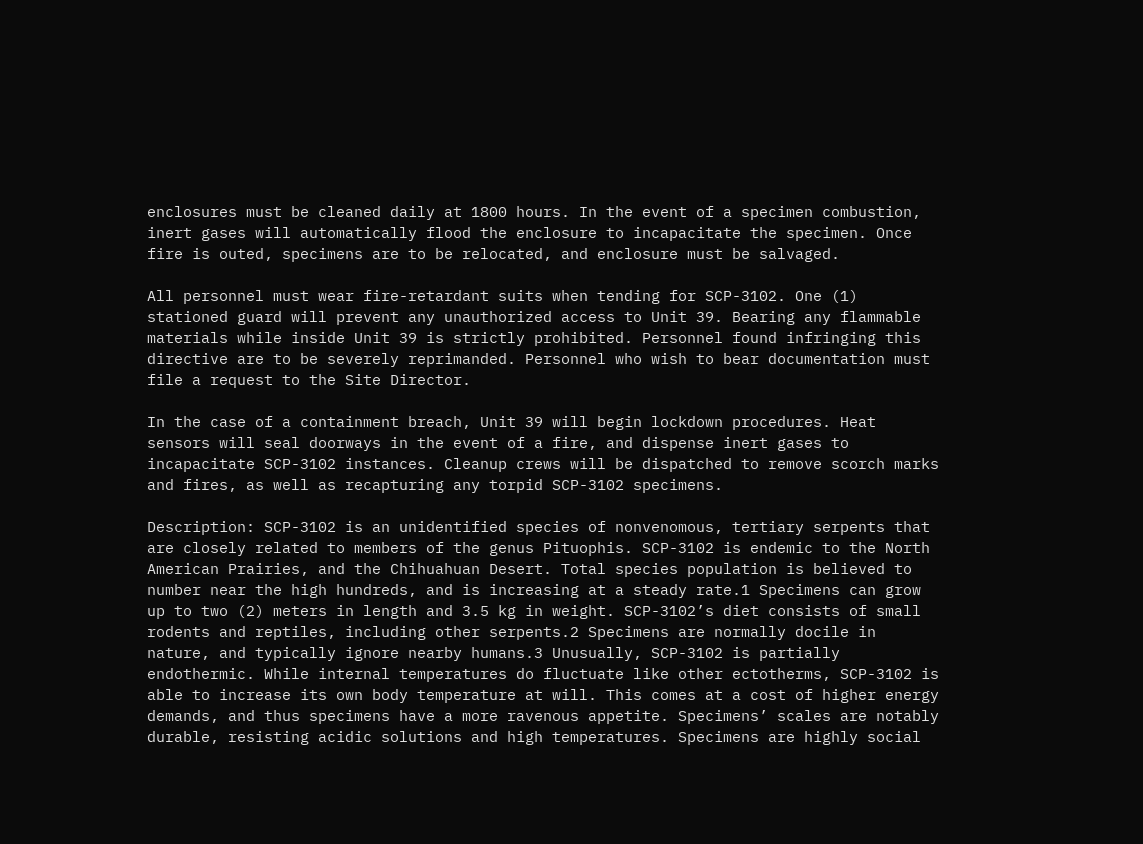enclosures must be cleaned daily at 1800 hours. In the event of a specimen combustion, inert gases will automatically flood the enclosure to incapacitate the specimen. Once fire is outed, specimens are to be relocated, and enclosure must be salvaged.

All personnel must wear fire-retardant suits when tending for SCP-3102. One (1) stationed guard will prevent any unauthorized access to Unit 39. Bearing any flammable materials while inside Unit 39 is strictly prohibited. Personnel found infringing this directive are to be severely reprimanded. Personnel who wish to bear documentation must file a request to the Site Director.

In the case of a containment breach, Unit 39 will begin lockdown procedures. Heat sensors will seal doorways in the event of a fire, and dispense inert gases to incapacitate SCP-3102 instances. Cleanup crews will be dispatched to remove scorch marks and fires, as well as recapturing any torpid SCP-3102 specimens.

Description: SCP-3102 is an unidentified species of nonvenomous, tertiary serpents that are closely related to members of the genus Pituophis. SCP-3102 is endemic to the North American Prairies, and the Chihuahuan Desert. Total species population is believed to number near the high hundreds, and is increasing at a steady rate.1 Specimens can grow up to two (2) meters in length and 3.5 kg in weight. SCP-3102’s diet consists of small rodents and reptiles, including other serpents.2 Specimens are normally docile in nature, and typically ignore nearby humans.3 Unusually, SCP-3102 is partially endothermic. While internal temperatures do fluctuate like other ectotherms, SCP-3102 is able to increase its own body temperature at will. This comes at a cost of higher energy demands, and thus specimens have a more ravenous appetite. Specimens’ scales are notably durable, resisting acidic solutions and high temperatures. Specimens are highly social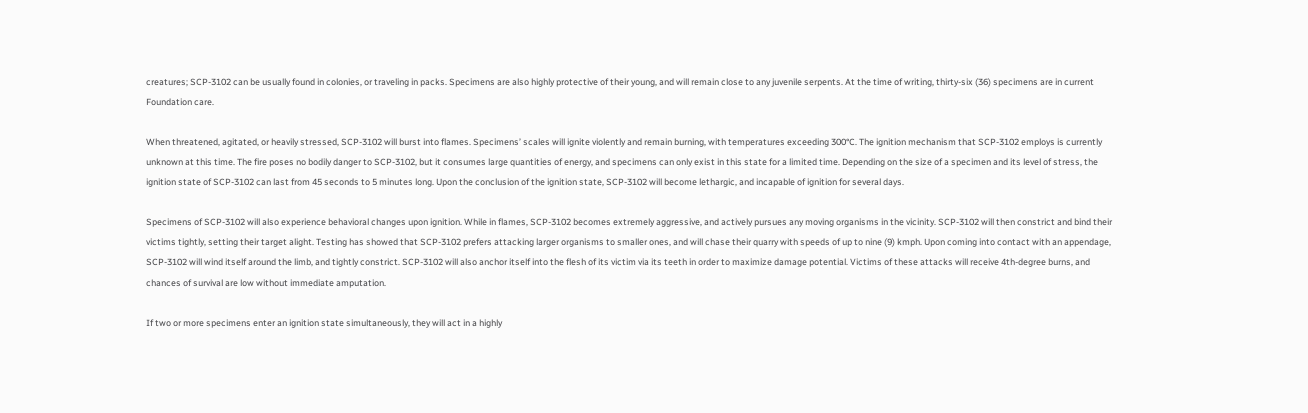creatures; SCP-3102 can be usually found in colonies, or traveling in packs. Specimens are also highly protective of their young, and will remain close to any juvenile serpents. At the time of writing, thirty-six (36) specimens are in current Foundation care.

When threatened, agitated, or heavily stressed, SCP-3102 will burst into flames. Specimens’ scales will ignite violently and remain burning, with temperatures exceeding 300°C. The ignition mechanism that SCP-3102 employs is currently unknown at this time. The fire poses no bodily danger to SCP-3102, but it consumes large quantities of energy, and specimens can only exist in this state for a limited time. Depending on the size of a specimen and its level of stress, the ignition state of SCP-3102 can last from 45 seconds to 5 minutes long. Upon the conclusion of the ignition state, SCP-3102 will become lethargic, and incapable of ignition for several days.

Specimens of SCP-3102 will also experience behavioral changes upon ignition. While in flames, SCP-3102 becomes extremely aggressive, and actively pursues any moving organisms in the vicinity. SCP-3102 will then constrict and bind their victims tightly, setting their target alight. Testing has showed that SCP-3102 prefers attacking larger organisms to smaller ones, and will chase their quarry with speeds of up to nine (9) kmph. Upon coming into contact with an appendage, SCP-3102 will wind itself around the limb, and tightly constrict. SCP-3102 will also anchor itself into the flesh of its victim via its teeth in order to maximize damage potential. Victims of these attacks will receive 4th-degree burns, and chances of survival are low without immediate amputation.

If two or more specimens enter an ignition state simultaneously, they will act in a highly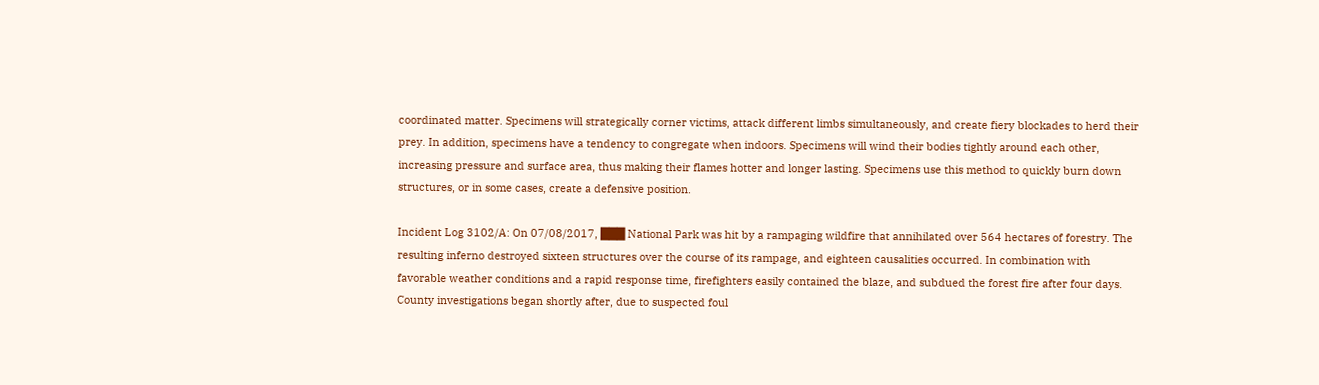coordinated matter. Specimens will strategically corner victims, attack different limbs simultaneously, and create fiery blockades to herd their prey. In addition, specimens have a tendency to congregate when indoors. Specimens will wind their bodies tightly around each other, increasing pressure and surface area, thus making their flames hotter and longer lasting. Specimens use this method to quickly burn down structures, or in some cases, create a defensive position.

Incident Log 3102/A: On 07/08/2017, ███ National Park was hit by a rampaging wildfire that annihilated over 564 hectares of forestry. The resulting inferno destroyed sixteen structures over the course of its rampage, and eighteen causalities occurred. In combination with favorable weather conditions and a rapid response time, firefighters easily contained the blaze, and subdued the forest fire after four days. County investigations began shortly after, due to suspected foul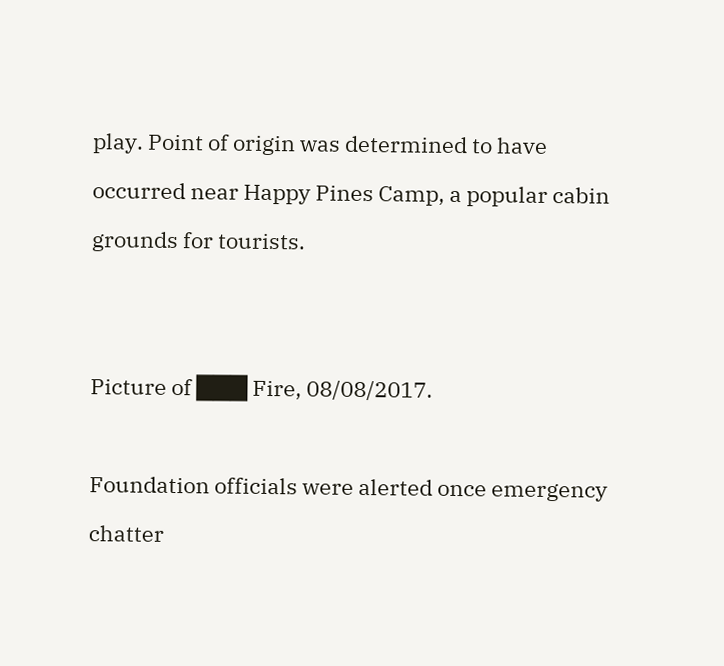play. Point of origin was determined to have occurred near Happy Pines Camp, a popular cabin grounds for tourists.


Picture of ███ Fire, 08/08/2017.

Foundation officials were alerted once emergency chatter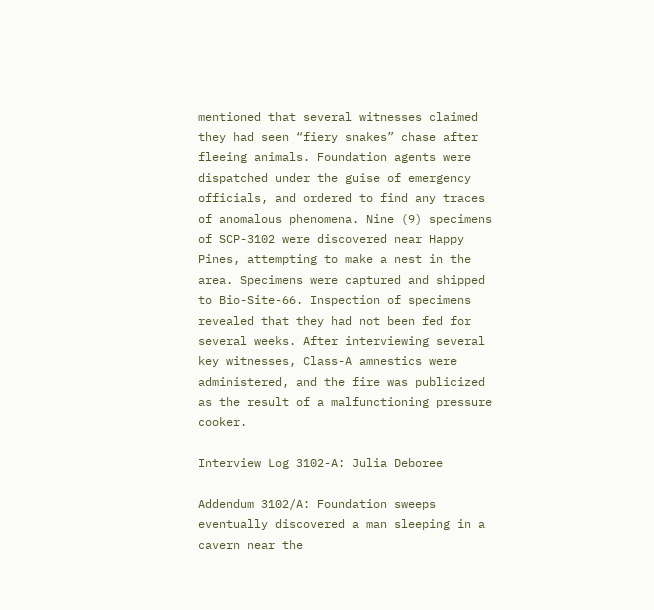mentioned that several witnesses claimed they had seen “fiery snakes” chase after fleeing animals. Foundation agents were dispatched under the guise of emergency officials, and ordered to find any traces of anomalous phenomena. Nine (9) specimens of SCP-3102 were discovered near Happy Pines, attempting to make a nest in the area. Specimens were captured and shipped to Bio-Site-66. Inspection of specimens revealed that they had not been fed for several weeks. After interviewing several key witnesses, Class-A amnestics were administered, and the fire was publicized as the result of a malfunctioning pressure cooker.

Interview Log 3102-A: Julia Deboree

Addendum 3102/A: Foundation sweeps eventually discovered a man sleeping in a cavern near the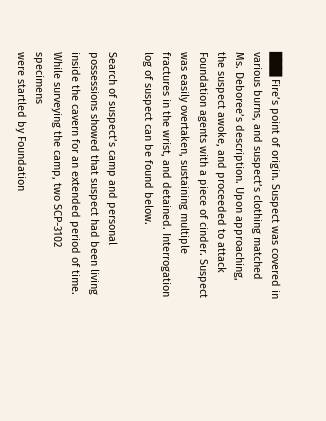███ Fire’s point of origin. Suspect was covered in various burns, and suspect’s clothing matched Ms. Deboree’s description. Upon approaching, the suspect awoke, and proceeded to attack Foundation agents with a piece of cinder. Suspect was easily overtaken, sustaining multiple fractures in the wrist, and detained. Interrogation log of suspect can be found below.

Search of suspect’s camp and personal possessions showed that suspect had been living inside the cavern for an extended period of time. While surveying the camp, two SCP-3102 specimens
were startled by Foundation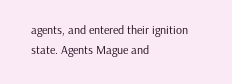agents, and entered their ignition state. Agents Mague and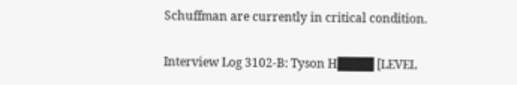Schuffman are currently in critical condition.

Interview Log 3102-B: Tyson H████ [LEVEL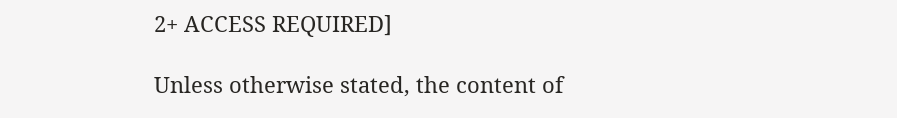2+ ACCESS REQUIRED]

Unless otherwise stated, the content of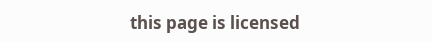this page is licensed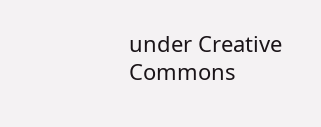under Creative Commons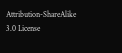Attribution-ShareAlike 3.0 License